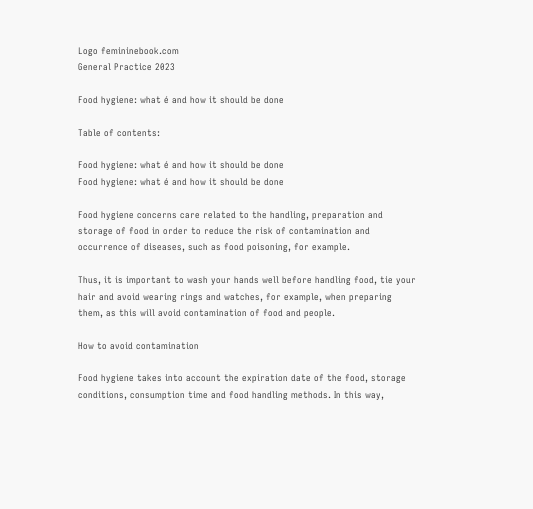Logo femininebook.com
General Practice 2023

Food hygiene: what é and how it should be done

Table of contents:

Food hygiene: what é and how it should be done
Food hygiene: what é and how it should be done

Food hygiene concerns care related to the handling, preparation and storage of food in order to reduce the risk of contamination and occurrence of diseases, such as food poisoning, for example.

Thus, it is important to wash your hands well before handling food, tie your hair and avoid wearing rings and watches, for example, when preparing them, as this will avoid contamination of food and people.

How to avoid contamination

Food hygiene takes into account the expiration date of the food, storage conditions, consumption time and food handling methods. In this way,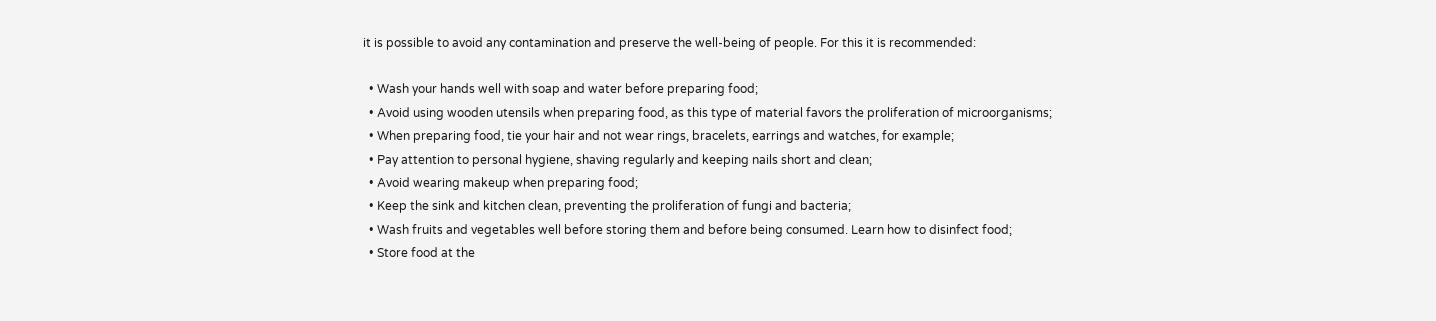it is possible to avoid any contamination and preserve the well-being of people. For this it is recommended:

  • Wash your hands well with soap and water before preparing food;
  • Avoid using wooden utensils when preparing food, as this type of material favors the proliferation of microorganisms;
  • When preparing food, tie your hair and not wear rings, bracelets, earrings and watches, for example;
  • Pay attention to personal hygiene, shaving regularly and keeping nails short and clean;
  • Avoid wearing makeup when preparing food;
  • Keep the sink and kitchen clean, preventing the proliferation of fungi and bacteria;
  • Wash fruits and vegetables well before storing them and before being consumed. Learn how to disinfect food;
  • Store food at the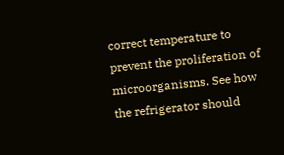correct temperature to prevent the proliferation of microorganisms. See how the refrigerator should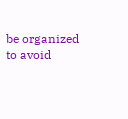be organized to avoid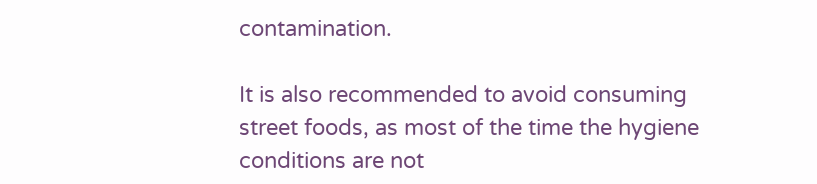contamination.

It is also recommended to avoid consuming street foods, as most of the time the hygiene conditions are not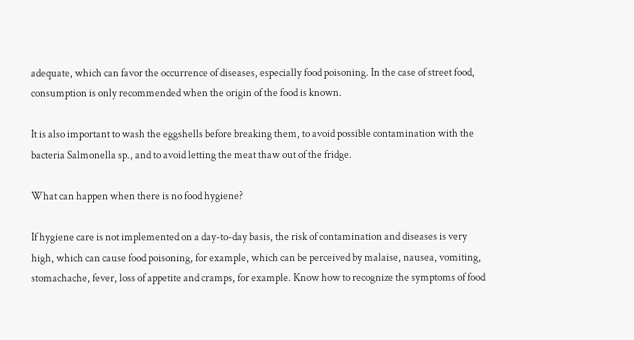adequate, which can favor the occurrence of diseases, especially food poisoning. In the case of street food, consumption is only recommended when the origin of the food is known.

It is also important to wash the eggshells before breaking them, to avoid possible contamination with the bacteria Salmonella sp., and to avoid letting the meat thaw out of the fridge.

What can happen when there is no food hygiene?

If hygiene care is not implemented on a day-to-day basis, the risk of contamination and diseases is very high, which can cause food poisoning, for example, which can be perceived by malaise, nausea, vomiting, stomachache, fever, loss of appetite and cramps, for example. Know how to recognize the symptoms of food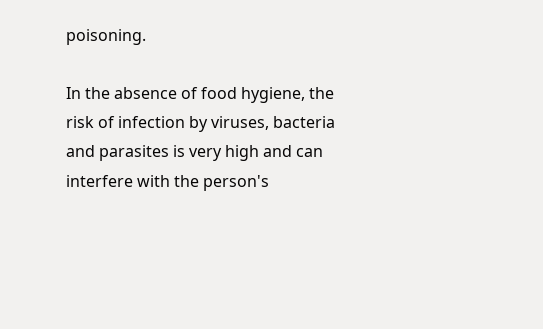poisoning.

In the absence of food hygiene, the risk of infection by viruses, bacteria and parasites is very high and can interfere with the person's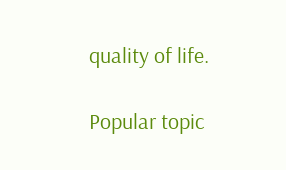quality of life.

Popular topic